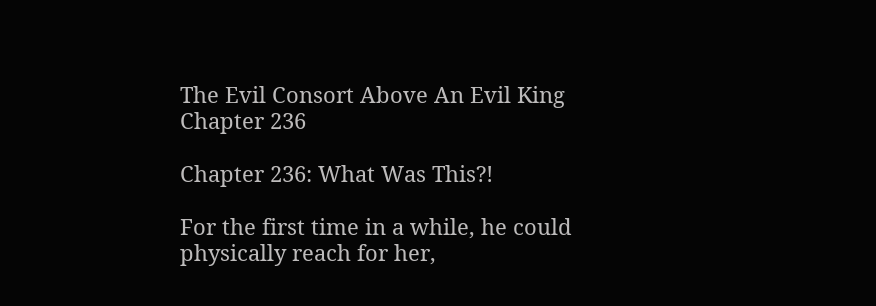The Evil Consort Above An Evil King Chapter 236

Chapter 236: What Was This?!

For the first time in a while, he could physically reach for her,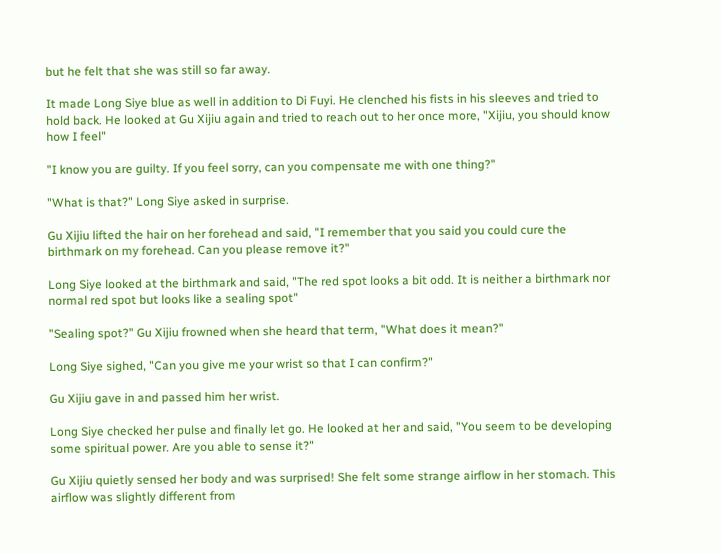but he felt that she was still so far away.

It made Long Siye blue as well in addition to Di Fuyi. He clenched his fists in his sleeves and tried to hold back. He looked at Gu Xijiu again and tried to reach out to her once more, "Xijiu, you should know how I feel"

"I know you are guilty. If you feel sorry, can you compensate me with one thing?"

"What is that?" Long Siye asked in surprise.

Gu Xijiu lifted the hair on her forehead and said, "I remember that you said you could cure the birthmark on my forehead. Can you please remove it?"

Long Siye looked at the birthmark and said, "The red spot looks a bit odd. It is neither a birthmark nor normal red spot but looks like a sealing spot"

"Sealing spot?" Gu Xijiu frowned when she heard that term, "What does it mean?"

Long Siye sighed, "Can you give me your wrist so that I can confirm?"

Gu Xijiu gave in and passed him her wrist.

Long Siye checked her pulse and finally let go. He looked at her and said, "You seem to be developing some spiritual power. Are you able to sense it?"

Gu Xijiu quietly sensed her body and was surprised! She felt some strange airflow in her stomach. This airflow was slightly different from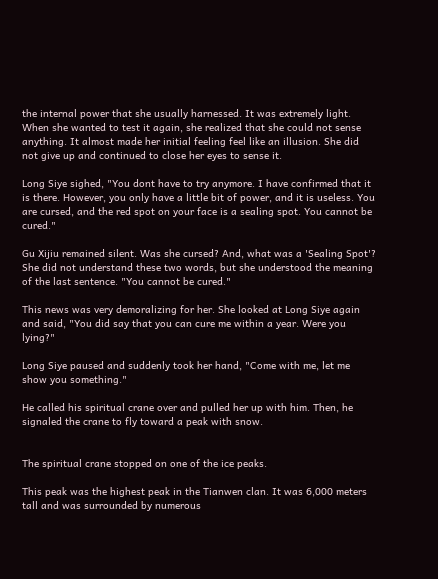the internal power that she usually harnessed. It was extremely light. When she wanted to test it again, she realized that she could not sense anything. It almost made her initial feeling feel like an illusion. She did not give up and continued to close her eyes to sense it.

Long Siye sighed, "You dont have to try anymore. I have confirmed that it is there. However, you only have a little bit of power, and it is useless. You are cursed, and the red spot on your face is a sealing spot. You cannot be cured."

Gu Xijiu remained silent. Was she cursed? And, what was a 'Sealing Spot'? She did not understand these two words, but she understood the meaning of the last sentence. "You cannot be cured."

This news was very demoralizing for her. She looked at Long Siye again and said, "You did say that you can cure me within a year. Were you lying?"

Long Siye paused and suddenly took her hand, "Come with me, let me show you something."

He called his spiritual crane over and pulled her up with him. Then, he signaled the crane to fly toward a peak with snow.


The spiritual crane stopped on one of the ice peaks.

This peak was the highest peak in the Tianwen clan. It was 6,000 meters tall and was surrounded by numerous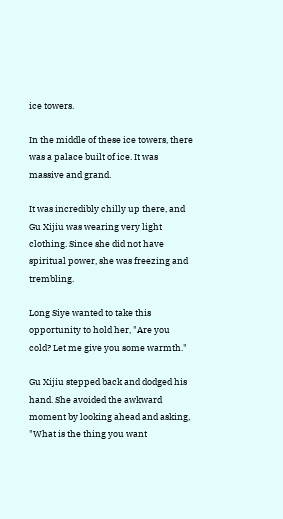ice towers.

In the middle of these ice towers, there was a palace built of ice. It was massive and grand.

It was incredibly chilly up there, and Gu Xijiu was wearing very light clothing. Since she did not have spiritual power, she was freezing and trembling.

Long Siye wanted to take this opportunity to hold her, "Are you cold? Let me give you some warmth."

Gu Xijiu stepped back and dodged his hand. She avoided the awkward moment by looking ahead and asking, "What is the thing you want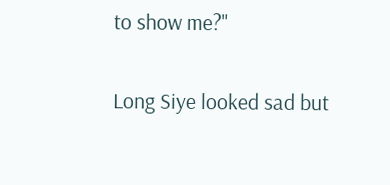to show me?"

Long Siye looked sad but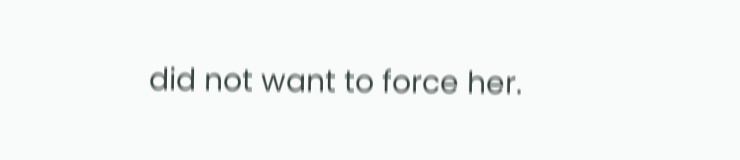did not want to force her.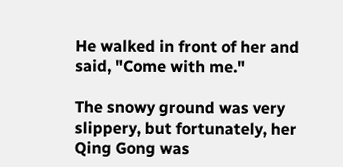He walked in front of her and said, "Come with me."

The snowy ground was very slippery, but fortunately, her Qing Gong was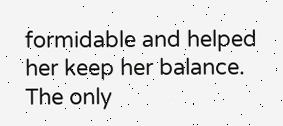formidable and helped her keep her balance. The only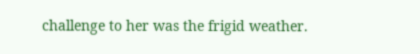challenge to her was the frigid weather.